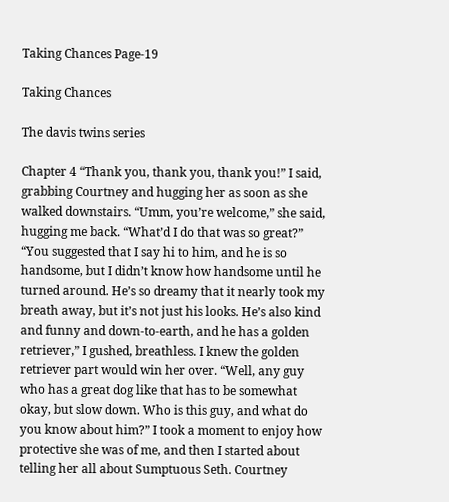Taking Chances Page-19

Taking Chances

The davis twins series

Chapter 4 “Thank you, thank you, thank you!” I said, grabbing Courtney and hugging her as soon as she walked downstairs. “Umm, you’re welcome,” she said, hugging me back. “What’d I do that was so great?” “You suggested that I say hi to him, and he is so handsome, but I didn’t know how handsome until he turned around. He’s so dreamy that it nearly took my breath away, but it’s not just his looks. He’s also kind and funny and down-to-earth, and he has a golden retriever,” I gushed, breathless. I knew the golden retriever part would win her over. “Well, any guy who has a great dog like that has to be somewhat okay, but slow down. Who is this guy, and what do you know about him?” I took a moment to enjoy how protective she was of me, and then I started about telling her all about Sumptuous Seth. Courtney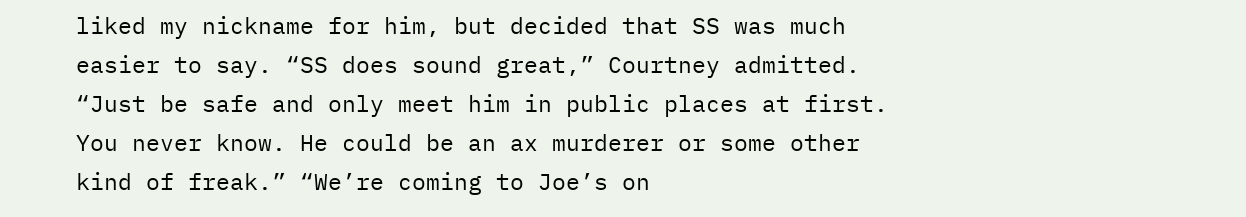liked my nickname for him, but decided that SS was much easier to say. “SS does sound great,” Courtney admitted. “Just be safe and only meet him in public places at first. You never know. He could be an ax murderer or some other kind of freak.” “We’re coming to Joe’s on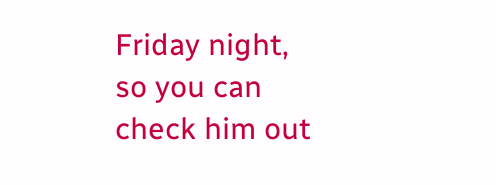Friday night, so you can check him out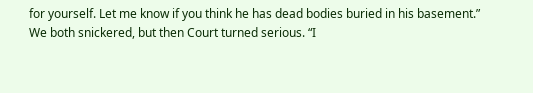for yourself. Let me know if you think he has dead bodies buried in his basement.” We both snickered, but then Court turned serious. “I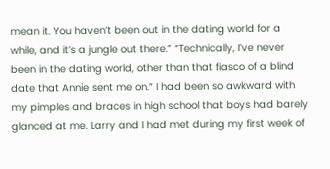mean it. You haven’t been out in the dating world for a while, and it’s a jungle out there.” “Technically, I’ve never been in the dating world, other than that fiasco of a blind date that Annie sent me on.” I had been so awkward with my pimples and braces in high school that boys had barely glanced at me. Larry and I had met during my first week of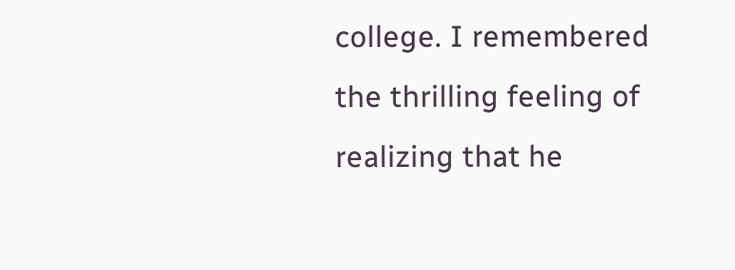college. I remembered the thrilling feeling of realizing that he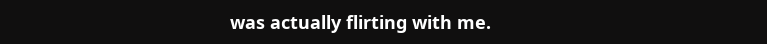was actually flirting with me.